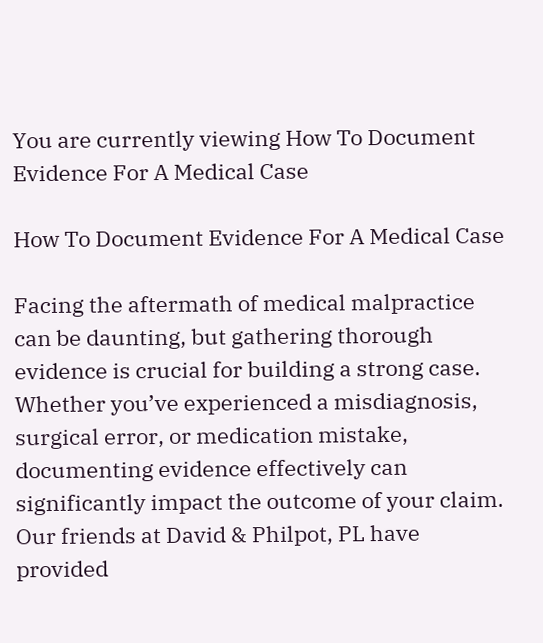You are currently viewing How To Document Evidence For A Medical Case

How To Document Evidence For A Medical Case

Facing the aftermath of medical malpractice can be daunting, but gathering thorough evidence is crucial for building a strong case. Whether you’ve experienced a misdiagnosis, surgical error, or medication mistake, documenting evidence effectively can significantly impact the outcome of your claim. Our friends at David & Philpot, PL have provided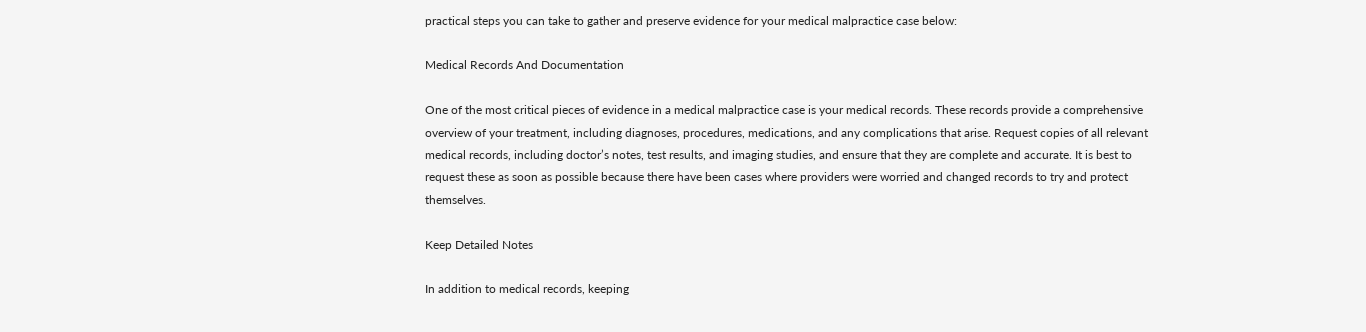practical steps you can take to gather and preserve evidence for your medical malpractice case below:

Medical Records And Documentation

One of the most critical pieces of evidence in a medical malpractice case is your medical records. These records provide a comprehensive overview of your treatment, including diagnoses, procedures, medications, and any complications that arise. Request copies of all relevant medical records, including doctor’s notes, test results, and imaging studies, and ensure that they are complete and accurate. It is best to request these as soon as possible because there have been cases where providers were worried and changed records to try and protect themselves.

Keep Detailed Notes

In addition to medical records, keeping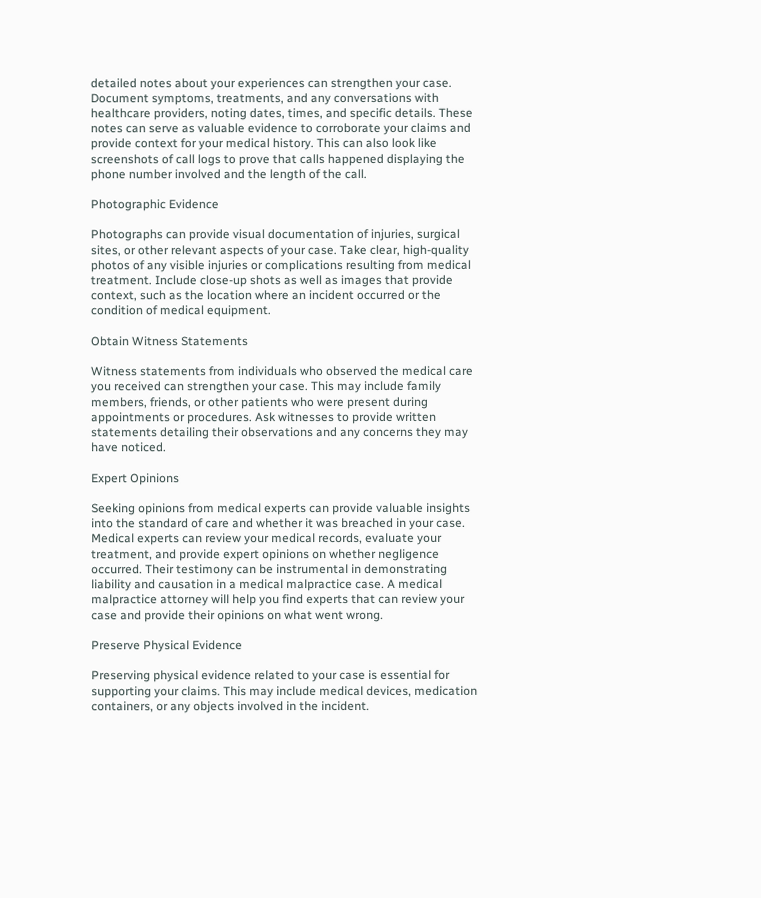detailed notes about your experiences can strengthen your case. Document symptoms, treatments, and any conversations with healthcare providers, noting dates, times, and specific details. These notes can serve as valuable evidence to corroborate your claims and provide context for your medical history. This can also look like screenshots of call logs to prove that calls happened displaying the phone number involved and the length of the call.

Photographic Evidence

Photographs can provide visual documentation of injuries, surgical sites, or other relevant aspects of your case. Take clear, high-quality photos of any visible injuries or complications resulting from medical treatment. Include close-up shots as well as images that provide context, such as the location where an incident occurred or the condition of medical equipment.

Obtain Witness Statements

Witness statements from individuals who observed the medical care you received can strengthen your case. This may include family members, friends, or other patients who were present during appointments or procedures. Ask witnesses to provide written statements detailing their observations and any concerns they may have noticed.

Expert Opinions

Seeking opinions from medical experts can provide valuable insights into the standard of care and whether it was breached in your case. Medical experts can review your medical records, evaluate your treatment, and provide expert opinions on whether negligence occurred. Their testimony can be instrumental in demonstrating liability and causation in a medical malpractice case. A medical malpractice attorney will help you find experts that can review your case and provide their opinions on what went wrong.

Preserve Physical Evidence

Preserving physical evidence related to your case is essential for supporting your claims. This may include medical devices, medication containers, or any objects involved in the incident.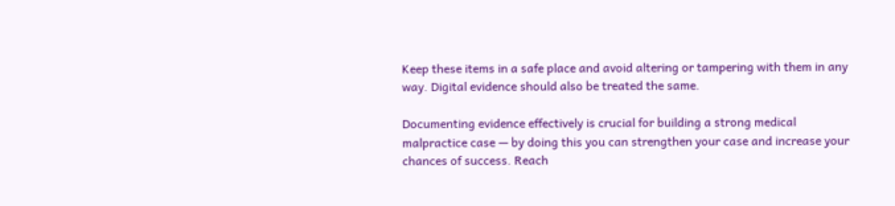Keep these items in a safe place and avoid altering or tampering with them in any way. Digital evidence should also be treated the same.

Documenting evidence effectively is crucial for building a strong medical malpractice case — by doing this you can strengthen your case and increase your chances of success. Reach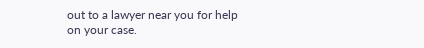out to a lawyer near you for help on your case.